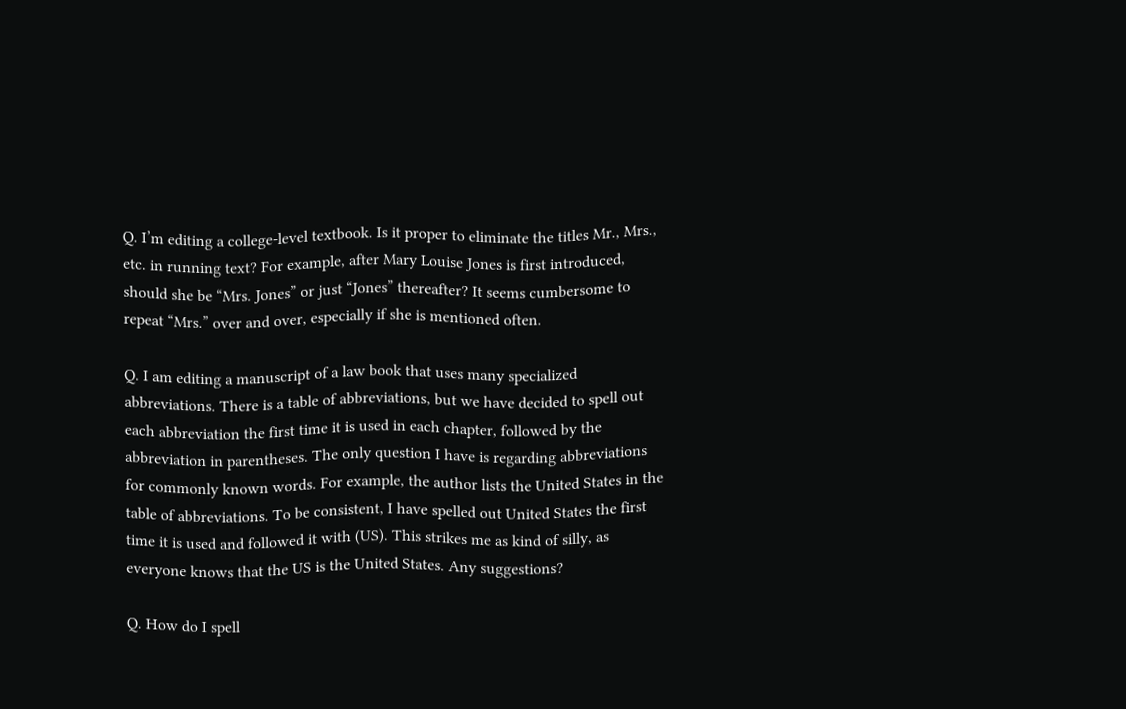Q. I’m editing a college-level textbook. Is it proper to eliminate the titles Mr., Mrs., etc. in running text? For example, after Mary Louise Jones is first introduced, should she be “Mrs. Jones” or just “Jones” thereafter? It seems cumbersome to repeat “Mrs.” over and over, especially if she is mentioned often.

Q. I am editing a manuscript of a law book that uses many specialized abbreviations. There is a table of abbreviations, but we have decided to spell out each abbreviation the first time it is used in each chapter, followed by the abbreviation in parentheses. The only question I have is regarding abbreviations for commonly known words. For example, the author lists the United States in the table of abbreviations. To be consistent, I have spelled out United States the first time it is used and followed it with (US). This strikes me as kind of silly, as everyone knows that the US is the United States. Any suggestions?

Q. How do I spell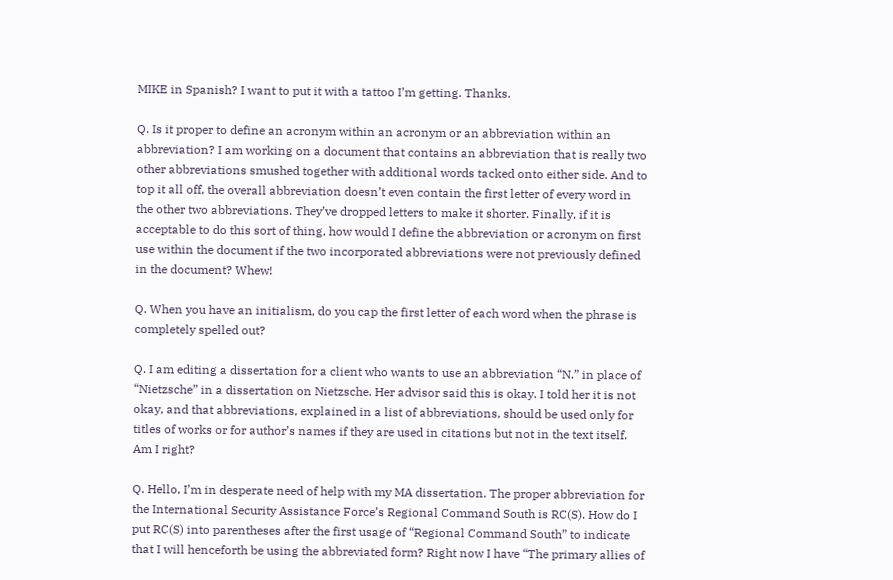MIKE in Spanish? I want to put it with a tattoo I’m getting. Thanks.

Q. Is it proper to define an acronym within an acronym or an abbreviation within an abbreviation? I am working on a document that contains an abbreviation that is really two other abbreviations smushed together with additional words tacked onto either side. And to top it all off, the overall abbreviation doesn’t even contain the first letter of every word in the other two abbreviations. They’ve dropped letters to make it shorter. Finally, if it is acceptable to do this sort of thing, how would I define the abbreviation or acronym on first use within the document if the two incorporated abbreviations were not previously defined in the document? Whew!

Q. When you have an initialism, do you cap the first letter of each word when the phrase is completely spelled out?

Q. I am editing a dissertation for a client who wants to use an abbreviation “N.” in place of “Nietzsche” in a dissertation on Nietzsche. Her advisor said this is okay. I told her it is not okay, and that abbreviations, explained in a list of abbreviations, should be used only for titles of works or for author’s names if they are used in citations but not in the text itself. Am I right?

Q. Hello, I’m in desperate need of help with my MA dissertation. The proper abbreviation for the International Security Assistance Force’s Regional Command South is RC(S). How do I put RC(S) into parentheses after the first usage of “Regional Command South” to indicate that I will henceforth be using the abbreviated form? Right now I have “The primary allies of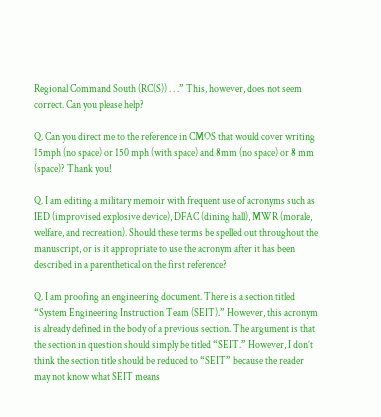Regional Command South (RC(S)) . . .” This, however, does not seem correct. Can you please help?

Q. Can you direct me to the reference in CMOS that would cover writing 15mph (no space) or 150 mph (with space) and 8mm (no space) or 8 mm (space)? Thank you!

Q. I am editing a military memoir with frequent use of acronyms such as IED (improvised explosive device), DFAC (dining hall), MWR (morale, welfare, and recreation). Should these terms be spelled out throughout the manuscript, or is it appropriate to use the acronym after it has been described in a parenthetical on the first reference?

Q. I am proofing an engineering document. There is a section titled “System Engineering Instruction Team (SEIT).” However, this acronym is already defined in the body of a previous section. The argument is that the section in question should simply be titled “SEIT.” However, I don’t think the section title should be reduced to “SEIT” because the reader may not know what SEIT means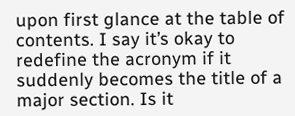upon first glance at the table of contents. I say it’s okay to redefine the acronym if it suddenly becomes the title of a major section. Is it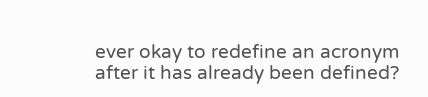ever okay to redefine an acronym after it has already been defined?